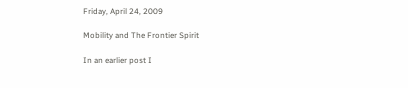Friday, April 24, 2009

Mobility and The Frontier Spirit

In an earlier post I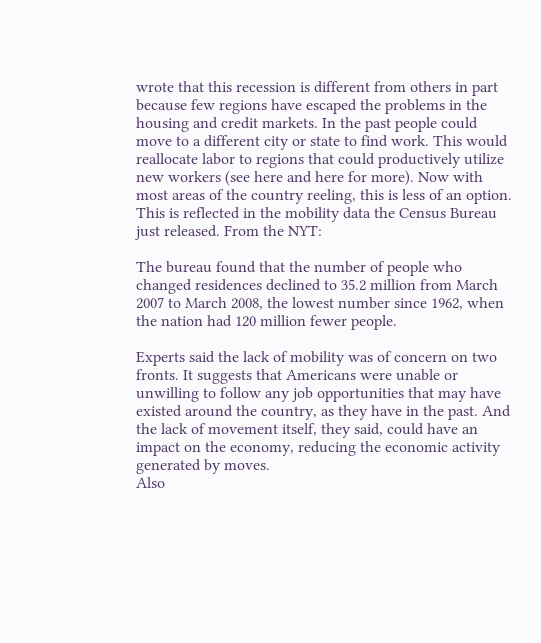wrote that this recession is different from others in part because few regions have escaped the problems in the housing and credit markets. In the past people could move to a different city or state to find work. This would reallocate labor to regions that could productively utilize new workers (see here and here for more). Now with most areas of the country reeling, this is less of an option. This is reflected in the mobility data the Census Bureau just released. From the NYT:

The bureau found that the number of people who changed residences declined to 35.2 million from March 2007 to March 2008, the lowest number since 1962, when the nation had 120 million fewer people.

Experts said the lack of mobility was of concern on two fronts. It suggests that Americans were unable or unwilling to follow any job opportunities that may have existed around the country, as they have in the past. And the lack of movement itself, they said, could have an impact on the economy, reducing the economic activity generated by moves.
Also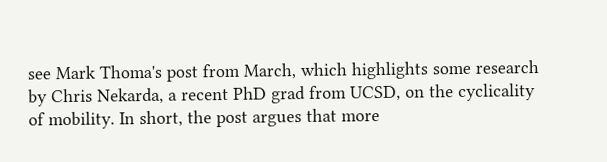see Mark Thoma's post from March, which highlights some research by Chris Nekarda, a recent PhD grad from UCSD, on the cyclicality of mobility. In short, the post argues that more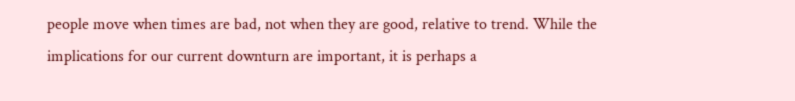people move when times are bad, not when they are good, relative to trend. While the implications for our current downturn are important, it is perhaps a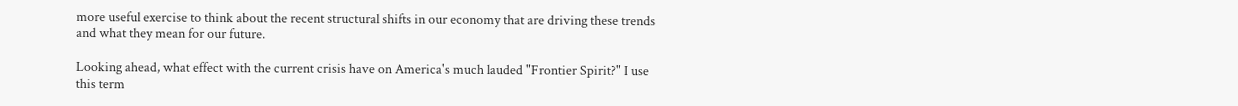more useful exercise to think about the recent structural shifts in our economy that are driving these trends and what they mean for our future.

Looking ahead, what effect with the current crisis have on America's much lauded "Frontier Spirit?" I use this term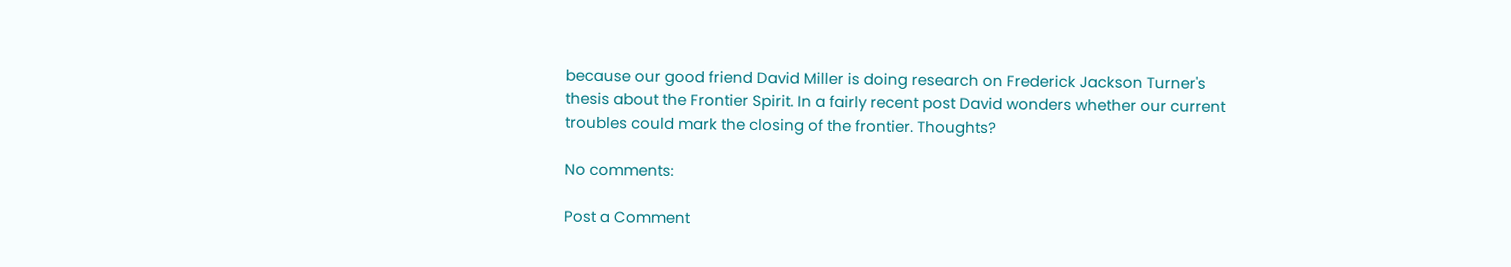because our good friend David Miller is doing research on Frederick Jackson Turner's thesis about the Frontier Spirit. In a fairly recent post David wonders whether our current troubles could mark the closing of the frontier. Thoughts?

No comments:

Post a Comment